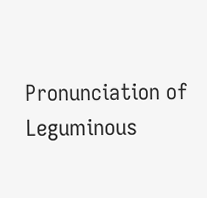Pronunciation of Leguminous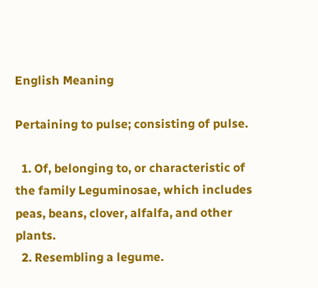English Meaning

Pertaining to pulse; consisting of pulse.

  1. Of, belonging to, or characteristic of the family Leguminosae, which includes peas, beans, clover, alfalfa, and other plants.
  2. Resembling a legume.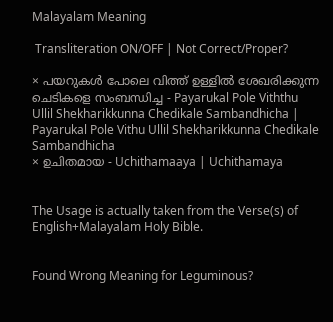Malayalam Meaning

 Transliteration ON/OFF | Not Correct/Proper?

× പയറുകൾ പോലെ വിത്ത്‌ ഉള്ളിൽ ശേഖരിക്കുന്ന ചെടികളെ സംബന്ധിച്ച - Payarukal Pole Viththu Ullil Shekharikkunna Chedikale Sambandhicha | Payarukal Pole Vithu Ullil Shekharikkunna Chedikale Sambandhicha
× ഉചിതമായ - Uchithamaaya | Uchithamaya


The Usage is actually taken from the Verse(s) of English+Malayalam Holy Bible.


Found Wrong Meaning for Leguminous?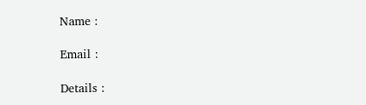Name :

Email :

Details :